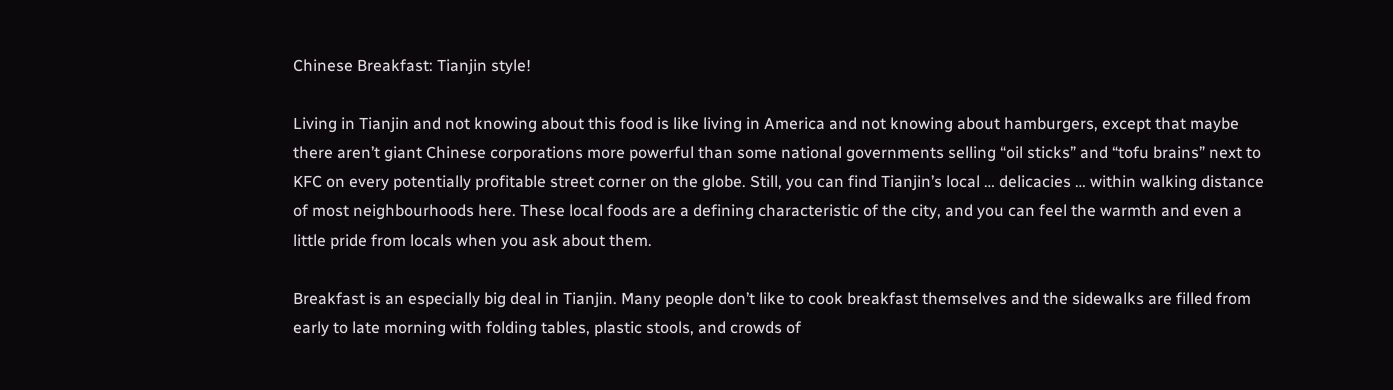Chinese Breakfast: Tianjin style!

Living in Tianjin and not knowing about this food is like living in America and not knowing about hamburgers, except that maybe there aren’t giant Chinese corporations more powerful than some national governments selling “oil sticks” and “tofu brains” next to KFC on every potentially profitable street corner on the globe. Still, you can find Tianjin’s local … delicacies … within walking distance of most neighbourhoods here. These local foods are a defining characteristic of the city, and you can feel the warmth and even a little pride from locals when you ask about them.

Breakfast is an especially big deal in Tianjin. Many people don’t like to cook breakfast themselves and the sidewalks are filled from early to late morning with folding tables, plastic stools, and crowds of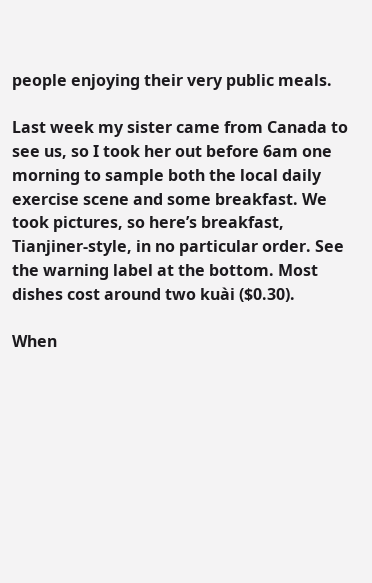people enjoying their very public meals.

Last week my sister came from Canada to see us, so I took her out before 6am one morning to sample both the local daily exercise scene and some breakfast. We took pictures, so here’s breakfast, Tianjiner-style, in no particular order. See the warning label at the bottom. Most dishes cost around two kuài ($0.30).

When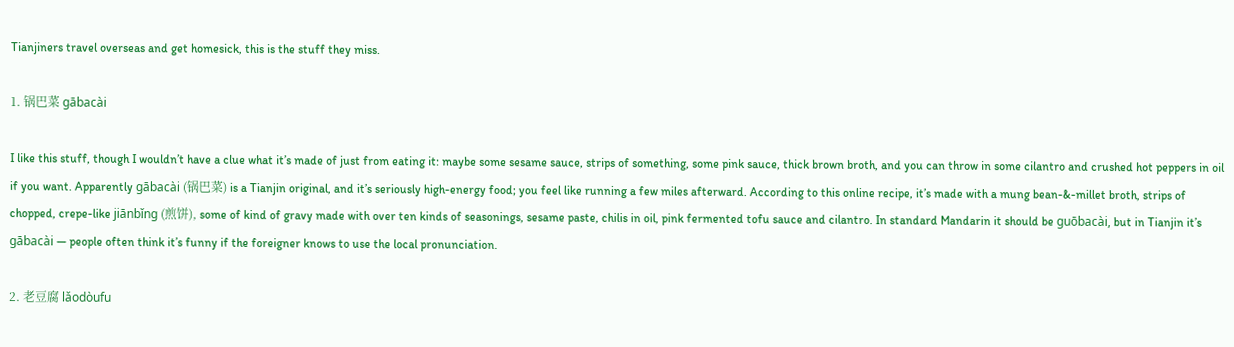Tianjiners travel overseas and get homesick, this is the stuff they miss.

1. 锅巴菜 gābacài

I like this stuff, though I wouldn’t have a clue what it’s made of just from eating it: maybe some sesame sauce, strips of something, some pink sauce, thick brown broth, and you can throw in some cilantro and crushed hot peppers in oil if you want. Apparently gābacài (锅巴菜) is a Tianjin original, and it’s seriously high-energy food; you feel like running a few miles afterward. According to this online recipe, it’s made with a mung bean-&-millet broth, strips of chopped, crepe-like jiānbǐng (煎饼), some of kind of gravy made with over ten kinds of seasonings, sesame paste, chilis in oil, pink fermented tofu sauce and cilantro. In standard Mandarin it should be guōbacài, but in Tianjin it’s gābacài — people often think it’s funny if the foreigner knows to use the local pronunciation.

2. 老豆腐 lǎodòufu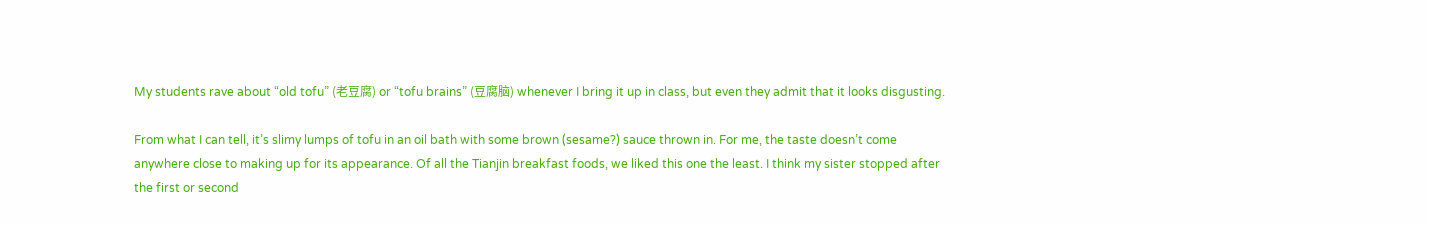My students rave about “old tofu” (老豆腐) or “tofu brains” (豆腐脑) whenever I bring it up in class, but even they admit that it looks disgusting.

From what I can tell, it’s slimy lumps of tofu in an oil bath with some brown (sesame?) sauce thrown in. For me, the taste doesn’t come anywhere close to making up for its appearance. Of all the Tianjin breakfast foods, we liked this one the least. I think my sister stopped after the first or second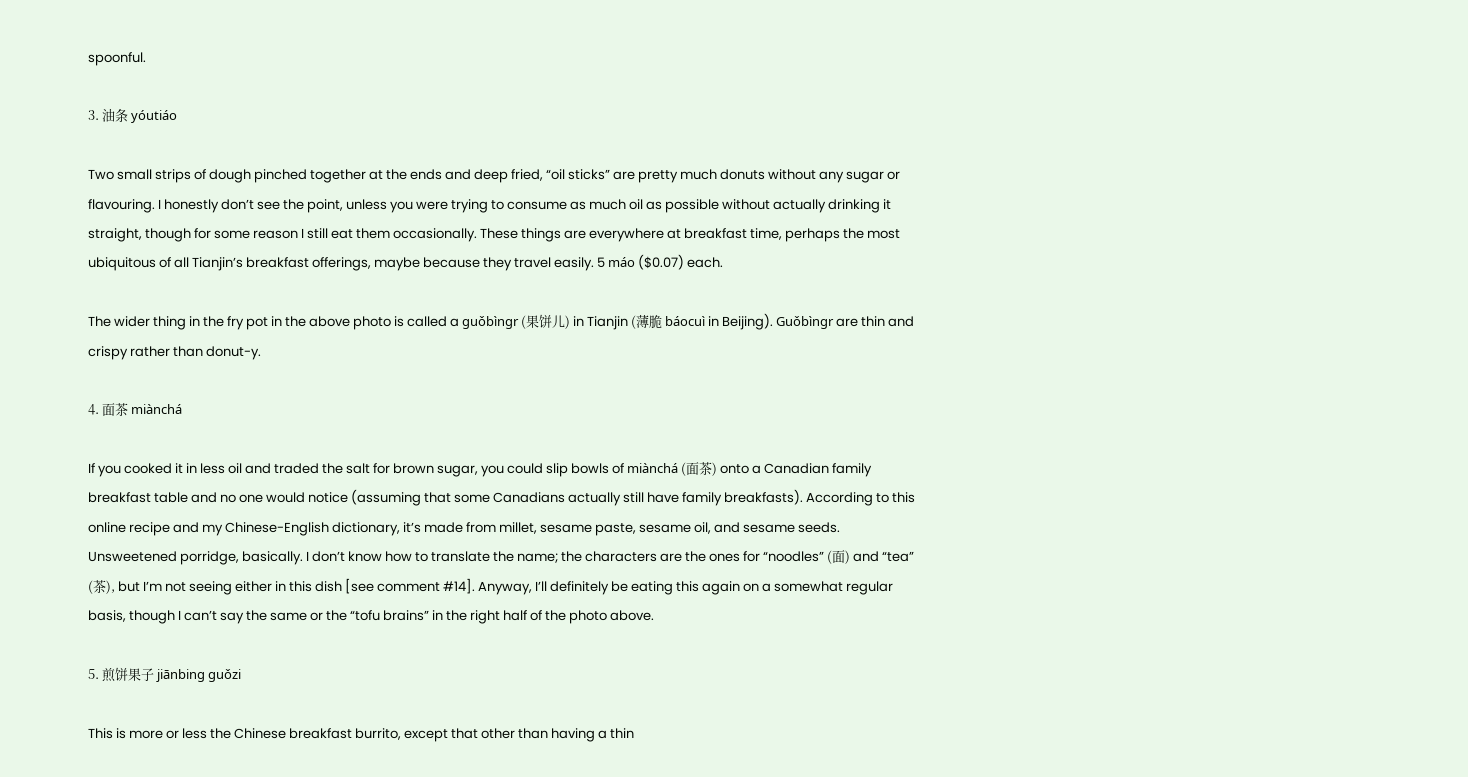spoonful.

3. 油条 yóutiáo

Two small strips of dough pinched together at the ends and deep fried, “oil sticks” are pretty much donuts without any sugar or flavouring. I honestly don’t see the point, unless you were trying to consume as much oil as possible without actually drinking it straight, though for some reason I still eat them occasionally. These things are everywhere at breakfast time, perhaps the most ubiquitous of all Tianjin’s breakfast offerings, maybe because they travel easily. 5 máo ($0.07) each.

The wider thing in the fry pot in the above photo is called a guǒbìngr (果饼儿) in Tianjin (薄脆 báocuì in Beijing). Guǒbìngr are thin and crispy rather than donut-y.

4. 面茶 miànchá

If you cooked it in less oil and traded the salt for brown sugar, you could slip bowls of miànchá (面茶) onto a Canadian family breakfast table and no one would notice (assuming that some Canadians actually still have family breakfasts). According to this online recipe and my Chinese-English dictionary, it’s made from millet, sesame paste, sesame oil, and sesame seeds. Unsweetened porridge, basically. I don’t know how to translate the name; the characters are the ones for “noodles” (面) and “tea” (茶), but I’m not seeing either in this dish [see comment #14]. Anyway, I’ll definitely be eating this again on a somewhat regular basis, though I can’t say the same or the “tofu brains” in the right half of the photo above.

5. 煎饼果子 jiānbing guǒzi

This is more or less the Chinese breakfast burrito, except that other than having a thin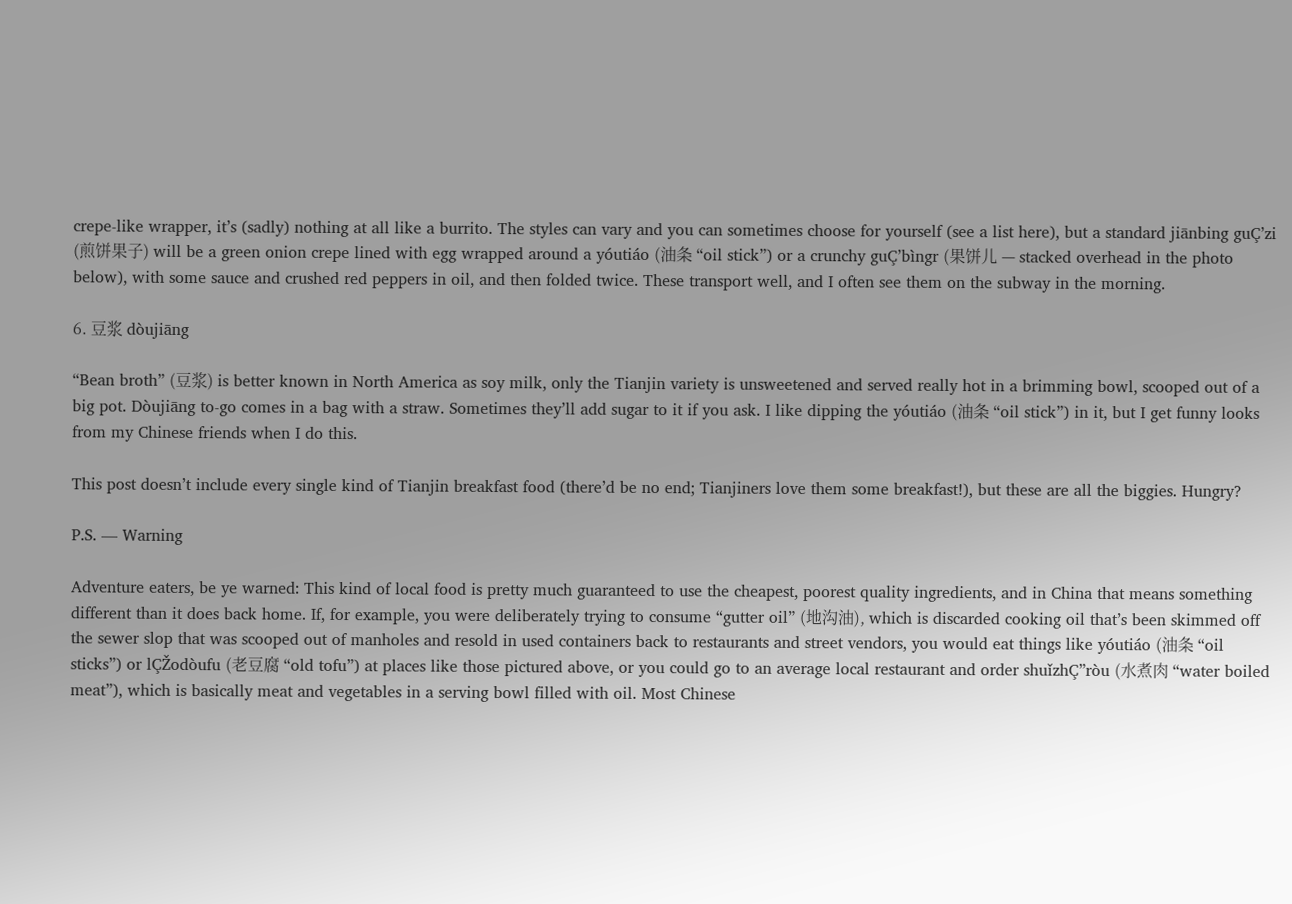crepe-like wrapper, it’s (sadly) nothing at all like a burrito. The styles can vary and you can sometimes choose for yourself (see a list here), but a standard jiānbing guÇ’zi (煎饼果子) will be a green onion crepe lined with egg wrapped around a yóutiáo (油条 “oil stick”) or a crunchy guÇ’bìngr (果饼儿 — stacked overhead in the photo below), with some sauce and crushed red peppers in oil, and then folded twice. These transport well, and I often see them on the subway in the morning.

6. 豆浆 dòujiāng

“Bean broth” (豆浆) is better known in North America as soy milk, only the Tianjin variety is unsweetened and served really hot in a brimming bowl, scooped out of a big pot. Dòujiāng to-go comes in a bag with a straw. Sometimes they’ll add sugar to it if you ask. I like dipping the yóutiáo (油条 “oil stick”) in it, but I get funny looks from my Chinese friends when I do this.

This post doesn’t include every single kind of Tianjin breakfast food (there’d be no end; Tianjiners love them some breakfast!), but these are all the biggies. Hungry?

P.S. — Warning

Adventure eaters, be ye warned: This kind of local food is pretty much guaranteed to use the cheapest, poorest quality ingredients, and in China that means something different than it does back home. If, for example, you were deliberately trying to consume “gutter oil” (地沟油), which is discarded cooking oil that’s been skimmed off the sewer slop that was scooped out of manholes and resold in used containers back to restaurants and street vendors, you would eat things like yóutiáo (油条 “oil sticks”) or lÇŽodòufu (老豆腐 “old tofu”) at places like those pictured above, or you could go to an average local restaurant and order shuǐzhÇ”ròu (水煮肉 “water boiled meat”), which is basically meat and vegetables in a serving bowl filled with oil. Most Chinese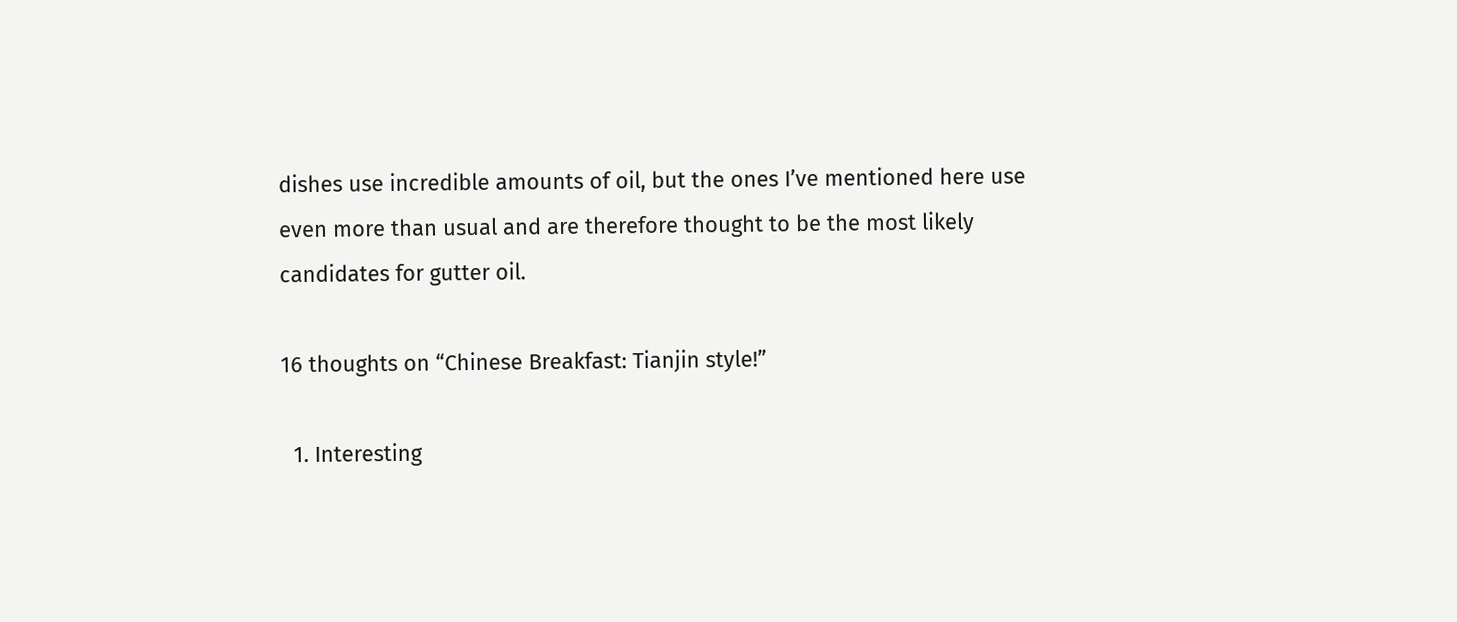dishes use incredible amounts of oil, but the ones I’ve mentioned here use even more than usual and are therefore thought to be the most likely candidates for gutter oil.

16 thoughts on “Chinese Breakfast: Tianjin style!”

  1. Interesting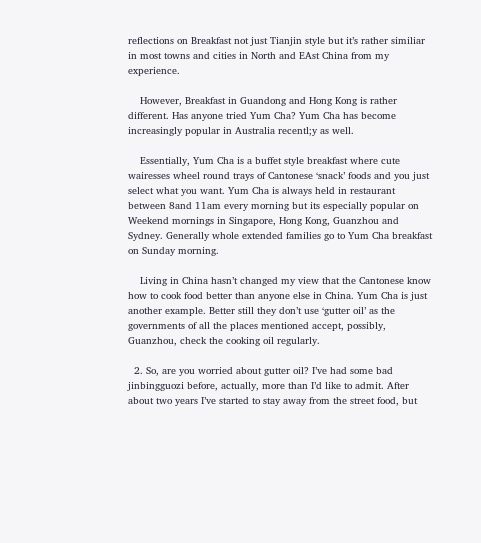reflections on Breakfast not just Tianjin style but it’s rather similiar in most towns and cities in North and EAst China from my experience.

    However, Breakfast in Guandong and Hong Kong is rather different. Has anyone tried Yum Cha? Yum Cha has become increasingly popular in Australia recentl;y as well.

    Essentially, Yum Cha is a buffet style breakfast where cute wairesses wheel round trays of Cantonese ‘snack’ foods and you just select what you want. Yum Cha is always held in restaurant between 8and 11am every morning but its especially popular on Weekend mornings in Singapore, Hong Kong, Guanzhou and Sydney. Generally whole extended families go to Yum Cha breakfast on Sunday morning.

    Living in China hasn’t changed my view that the Cantonese know how to cook food better than anyone else in China. Yum Cha is just another example. Better still they don’t use ‘gutter oil’ as the governments of all the places mentioned accept, possibly, Guanzhou, check the cooking oil regularly.

  2. So, are you worried about gutter oil? I’ve had some bad jinbingguozi before, actually, more than I’d like to admit. After about two years I’ve started to stay away from the street food, but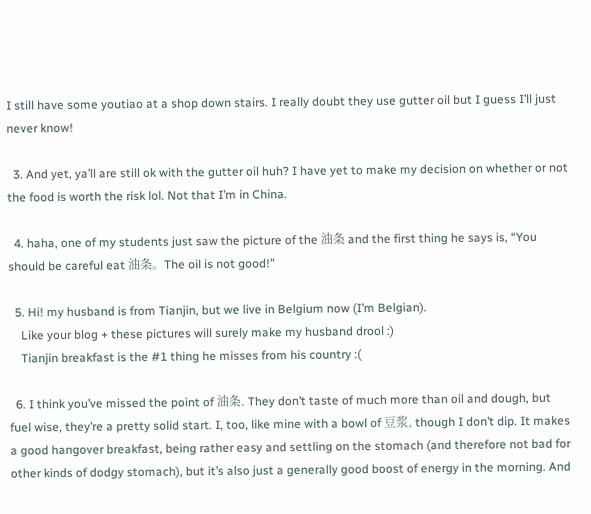I still have some youtiao at a shop down stairs. I really doubt they use gutter oil but I guess I’ll just never know!

  3. And yet, ya’ll are still ok with the gutter oil huh? I have yet to make my decision on whether or not the food is worth the risk lol. Not that I’m in China.

  4. haha, one of my students just saw the picture of the 油条 and the first thing he says is, “You should be careful eat 油条。The oil is not good!”

  5. Hi! my husband is from Tianjin, but we live in Belgium now (I’m Belgian).
    Like your blog + these pictures will surely make my husband drool :)
    Tianjin breakfast is the #1 thing he misses from his country :(

  6. I think you’ve missed the point of 油条. They don’t taste of much more than oil and dough, but fuel wise, they’re a pretty solid start. I, too, like mine with a bowl of 豆浆, though I don’t dip. It makes a good hangover breakfast, being rather easy and settling on the stomach (and therefore not bad for other kinds of dodgy stomach), but it’s also just a generally good boost of energy in the morning. And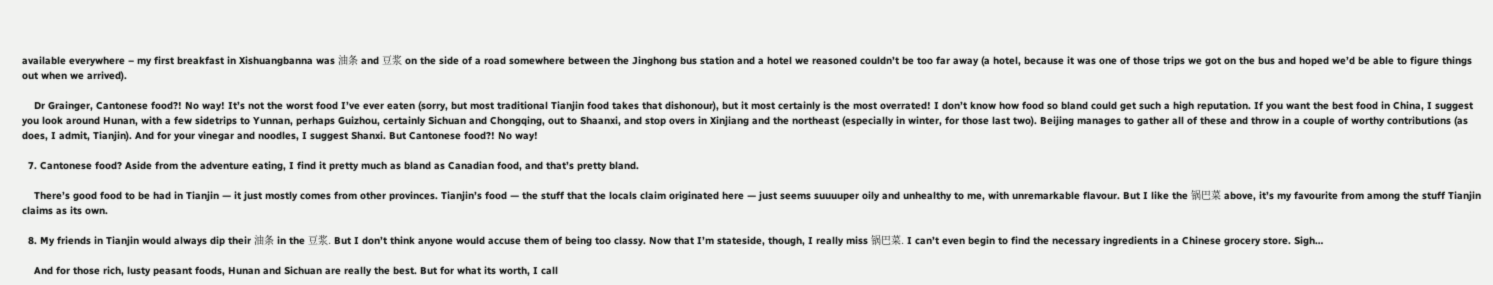available everywhere – my first breakfast in Xishuangbanna was 油条 and 豆浆 on the side of a road somewhere between the Jinghong bus station and a hotel we reasoned couldn’t be too far away (a hotel, because it was one of those trips we got on the bus and hoped we’d be able to figure things out when we arrived).

    Dr Grainger, Cantonese food?! No way! It’s not the worst food I’ve ever eaten (sorry, but most traditional Tianjin food takes that dishonour), but it most certainly is the most overrated! I don’t know how food so bland could get such a high reputation. If you want the best food in China, I suggest you look around Hunan, with a few sidetrips to Yunnan, perhaps Guizhou, certainly Sichuan and Chongqing, out to Shaanxi, and stop overs in Xinjiang and the northeast (especially in winter, for those last two). Beijing manages to gather all of these and throw in a couple of worthy contributions (as does, I admit, Tianjin). And for your vinegar and noodles, I suggest Shanxi. But Cantonese food?! No way!

  7. Cantonese food? Aside from the adventure eating, I find it pretty much as bland as Canadian food, and that’s pretty bland.

    There’s good food to be had in Tianjin — it just mostly comes from other provinces. Tianjin’s food — the stuff that the locals claim originated here — just seems suuuuper oily and unhealthy to me, with unremarkable flavour. But I like the 锅巴菜 above, it’s my favourite from among the stuff Tianjin claims as its own.

  8. My friends in Tianjin would always dip their 油条 in the 豆浆. But I don’t think anyone would accuse them of being too classy. Now that I’m stateside, though, I really miss 锅巴菜. I can’t even begin to find the necessary ingredients in a Chinese grocery store. Sigh…

    And for those rich, lusty peasant foods, Hunan and Sichuan are really the best. But for what its worth, I call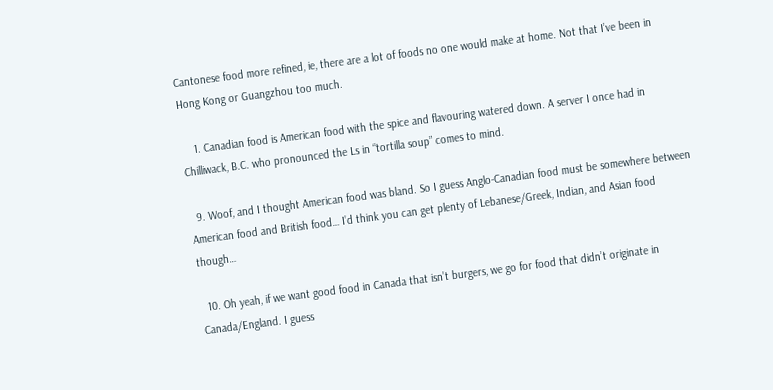Cantonese food more refined, ie, there are a lot of foods no one would make at home. Not that I’ve been in Hong Kong or Guangzhou too much.

    1. Canadian food is American food with the spice and flavouring watered down. A server I once had in Chilliwack, B.C. who pronounced the Ls in “tortilla soup” comes to mind.

  9. Woof, and I thought American food was bland. So I guess Anglo-Canadian food must be somewhere between American food and British food… I’d think you can get plenty of Lebanese/Greek, Indian, and Asian food though…

  10. Oh yeah, if we want good food in Canada that isn’t burgers, we go for food that didn’t originate in Canada/England. I guess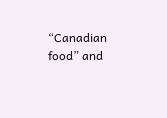“Canadian food” and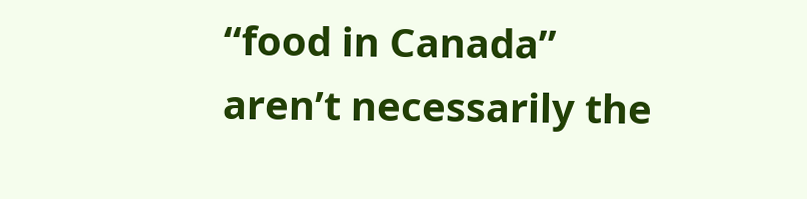“food in Canada” aren’t necessarily the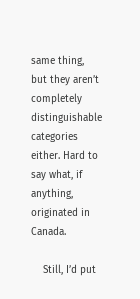same thing, but they aren’t completely distinguishable categories either. Hard to say what, if anything, originated in Canada.

    Still, I’d put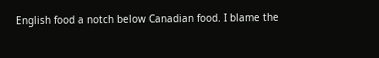English food a notch below Canadian food. I blame the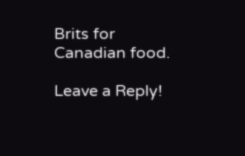Brits for Canadian food.

Leave a Reply!